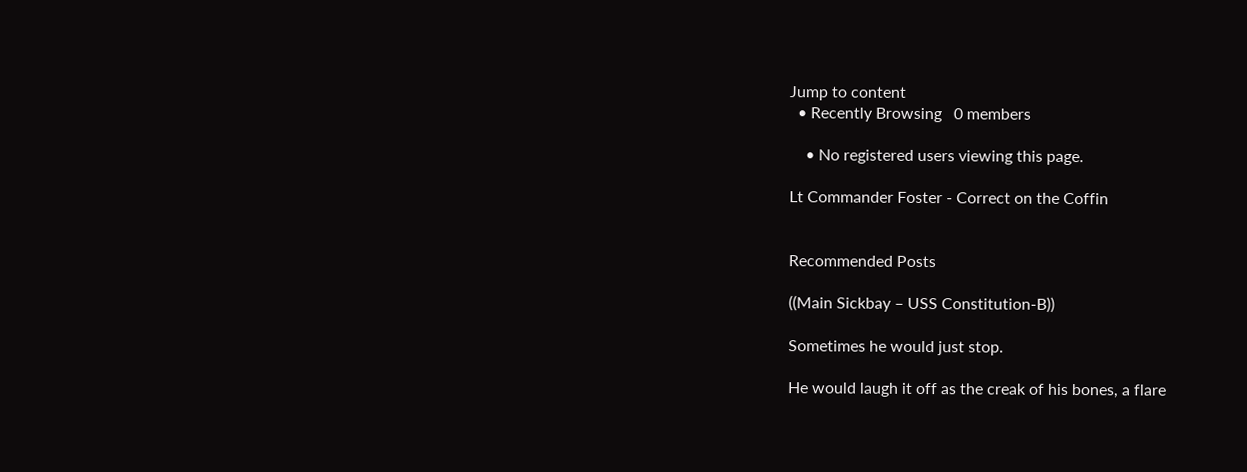Jump to content
  • Recently Browsing   0 members

    • No registered users viewing this page.

Lt Commander Foster - Correct on the Coffin


Recommended Posts

((Main Sickbay – USS Constitution-B))

Sometimes he would just stop.

He would laugh it off as the creak of his bones, a flare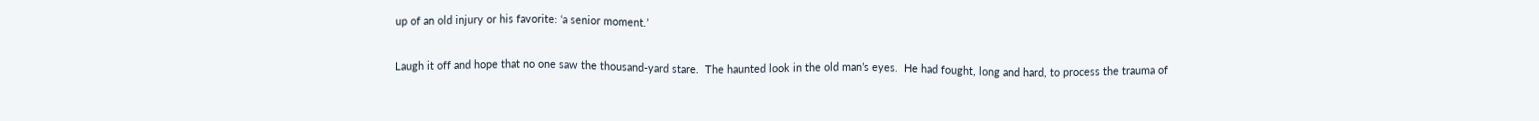up of an old injury or his favorite: ‘a senior moment.’

Laugh it off and hope that no one saw the thousand-yard stare.  The haunted look in the old man’s eyes.  He had fought, long and hard, to process the trauma of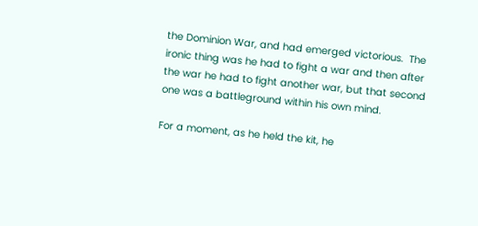the Dominion War, and had emerged victorious.  The ironic thing was he had to fight a war and then after the war he had to fight another war, but that second one was a battleground within his own mind.

For a moment, as he held the kit, he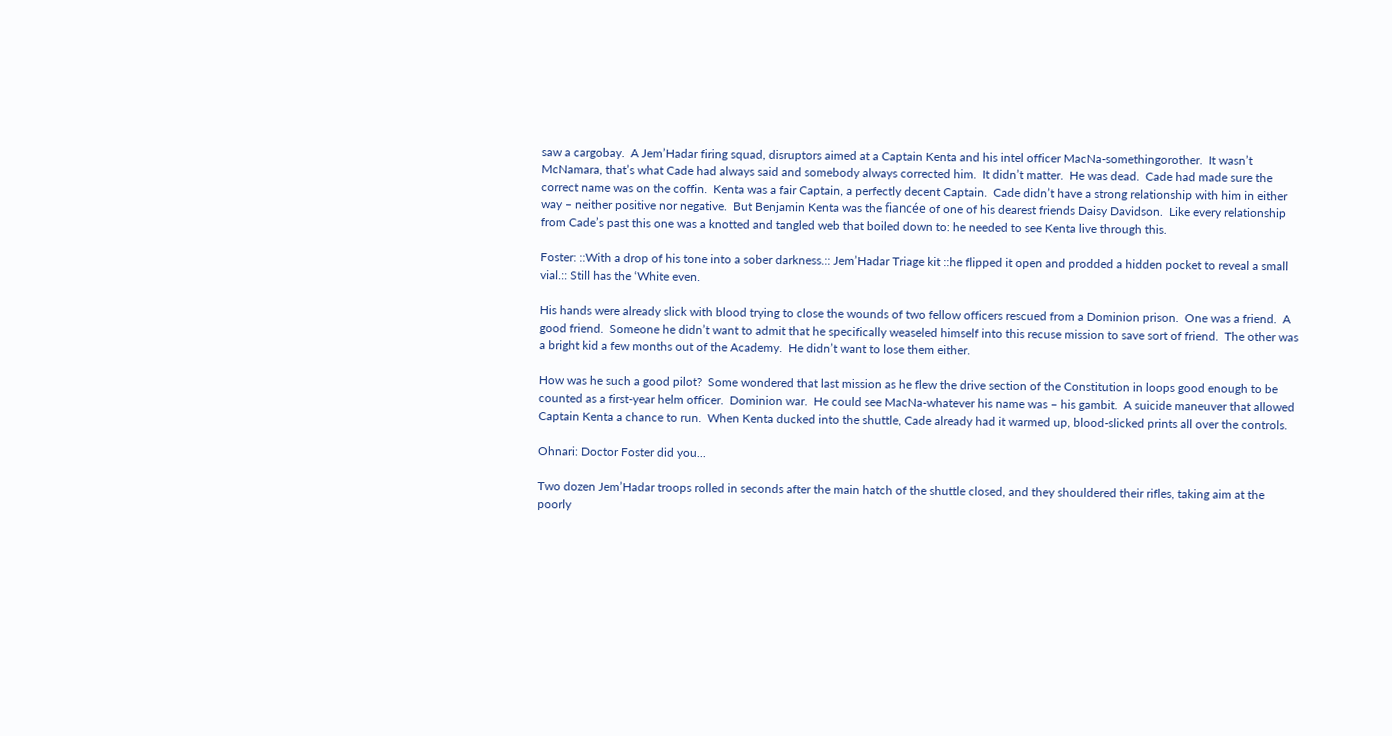saw a cargobay.  A Jem’Hadar firing squad, disruptors aimed at a Captain Kenta and his intel officer MacNa-somethingorother.  It wasn’t McNamara, that’s what Cade had always said and somebody always corrected him.  It didn’t matter.  He was dead.  Cade had made sure the correct name was on the coffin.  Kenta was a fair Captain, a perfectly decent Captain.  Cade didn’t have a strong relationship with him in either way – neither positive nor negative.  But Benjamin Kenta was the fiancée of one of his dearest friends Daisy Davidson.  Like every relationship from Cade’s past this one was a knotted and tangled web that boiled down to: he needed to see Kenta live through this.

Foster: ::With a drop of his tone into a sober darkness.:: Jem’Hadar Triage kit ::he flipped it open and prodded a hidden pocket to reveal a small vial.:: Still has the ‘White even.

His hands were already slick with blood trying to close the wounds of two fellow officers rescued from a Dominion prison.  One was a friend.  A good friend.  Someone he didn’t want to admit that he specifically weaseled himself into this recuse mission to save sort of friend.  The other was a bright kid a few months out of the Academy.  He didn’t want to lose them either.

How was he such a good pilot?  Some wondered that last mission as he flew the drive section of the Constitution in loops good enough to be counted as a first-year helm officer.  Dominion war.  He could see MacNa-whatever his name was – his gambit.  A suicide maneuver that allowed Captain Kenta a chance to run.  When Kenta ducked into the shuttle, Cade already had it warmed up, blood-slicked prints all over the controls.

Ohnari: Doctor Foster did you...

Two dozen Jem’Hadar troops rolled in seconds after the main hatch of the shuttle closed, and they shouldered their rifles, taking aim at the poorly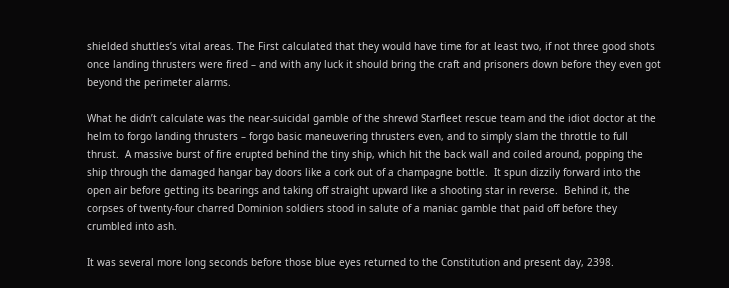shielded shuttles’s vital areas. The First calculated that they would have time for at least two, if not three good shots once landing thrusters were fired – and with any luck it should bring the craft and prisoners down before they even got beyond the perimeter alarms.

What he didn’t calculate was the near-suicidal gamble of the shrewd Starfleet rescue team and the idiot doctor at the helm to forgo landing thrusters – forgo basic maneuvering thrusters even, and to simply slam the throttle to full thrust.  A massive burst of fire erupted behind the tiny ship, which hit the back wall and coiled around, popping the ship through the damaged hangar bay doors like a cork out of a champagne bottle.  It spun dizzily forward into the open air before getting its bearings and taking off straight upward like a shooting star in reverse.  Behind it, the corpses of twenty-four charred Dominion soldiers stood in salute of a maniac gamble that paid off before they crumbled into ash.

It was several more long seconds before those blue eyes returned to the Constitution and present day, 2398.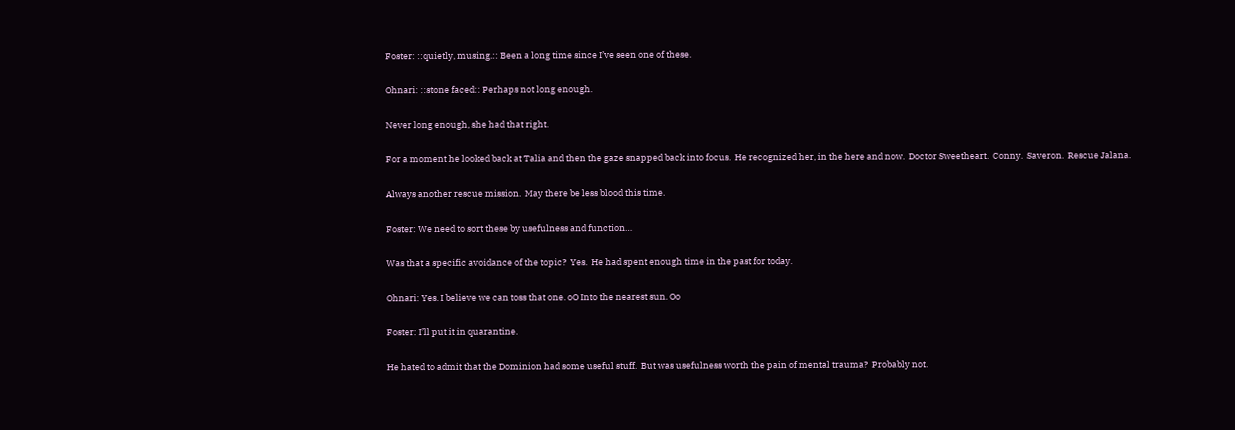Foster: ::quietly, musing.:: Been a long time since I’ve seen one of these.

Ohnari: ::stone faced:: Perhaps not long enough.

Never long enough, she had that right.

For a moment he looked back at Talia and then the gaze snapped back into focus.  He recognized her, in the here and now.  Doctor Sweetheart.  Conny.  Saveron.  Rescue Jalana.

Always another rescue mission.  May there be less blood this time.

Foster: We need to sort these by usefulness and function…

Was that a specific avoidance of the topic?  Yes.  He had spent enough time in the past for today.

Ohnari: Yes. I believe we can toss that one. oO Into the nearest sun. Oo

Foster: I’ll put it in quarantine.

He hated to admit that the Dominion had some useful stuff.  But was usefulness worth the pain of mental trauma?  Probably not.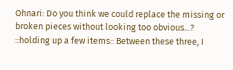Ohnari: Do you think we could replace the missing or broken pieces without looking too obvious...? ::holding up a few items:: Between these three, I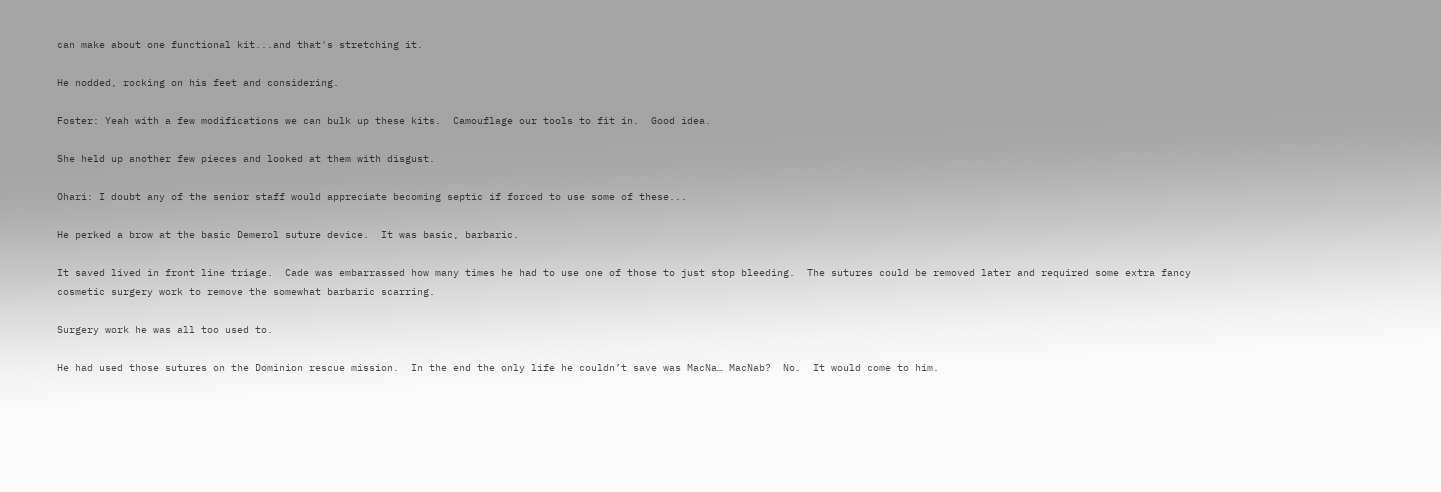can make about one functional kit...and that's stretching it.

He nodded, rocking on his feet and considering.

Foster: Yeah with a few modifications we can bulk up these kits.  Camouflage our tools to fit in.  Good idea.

She held up another few pieces and looked at them with disgust.

Ohari: I doubt any of the senior staff would appreciate becoming septic if forced to use some of these...

He perked a brow at the basic Demerol suture device.  It was basic, barbaric.

It saved lived in front line triage.  Cade was embarrassed how many times he had to use one of those to just stop bleeding.  The sutures could be removed later and required some extra fancy cosmetic surgery work to remove the somewhat barbaric scarring.

Surgery work he was all too used to.

He had used those sutures on the Dominion rescue mission.  In the end the only life he couldn’t save was MacNa… MacNab?  No.  It would come to him.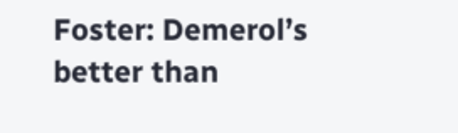Foster: Demerol’s better than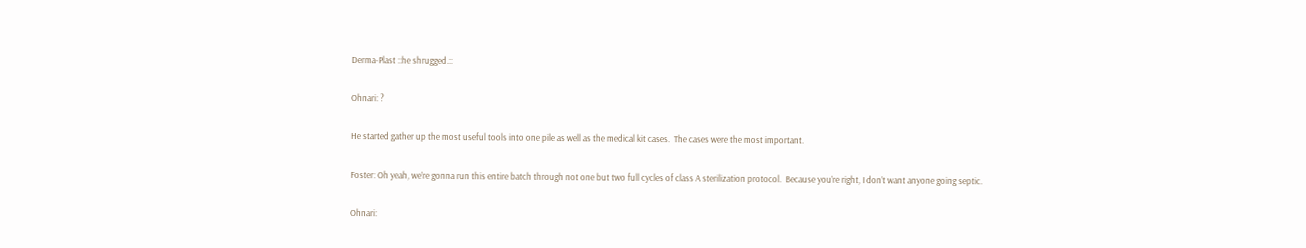Derma-Plast ::he shrugged.::

Ohnari: ?

He started gather up the most useful tools into one pile as well as the medical kit cases.  The cases were the most important.

Foster: Oh yeah, we’re gonna run this entire batch through not one but two full cycles of class A sterilization protocol.  Because you’re right, I don’t want anyone going septic.

Ohnari: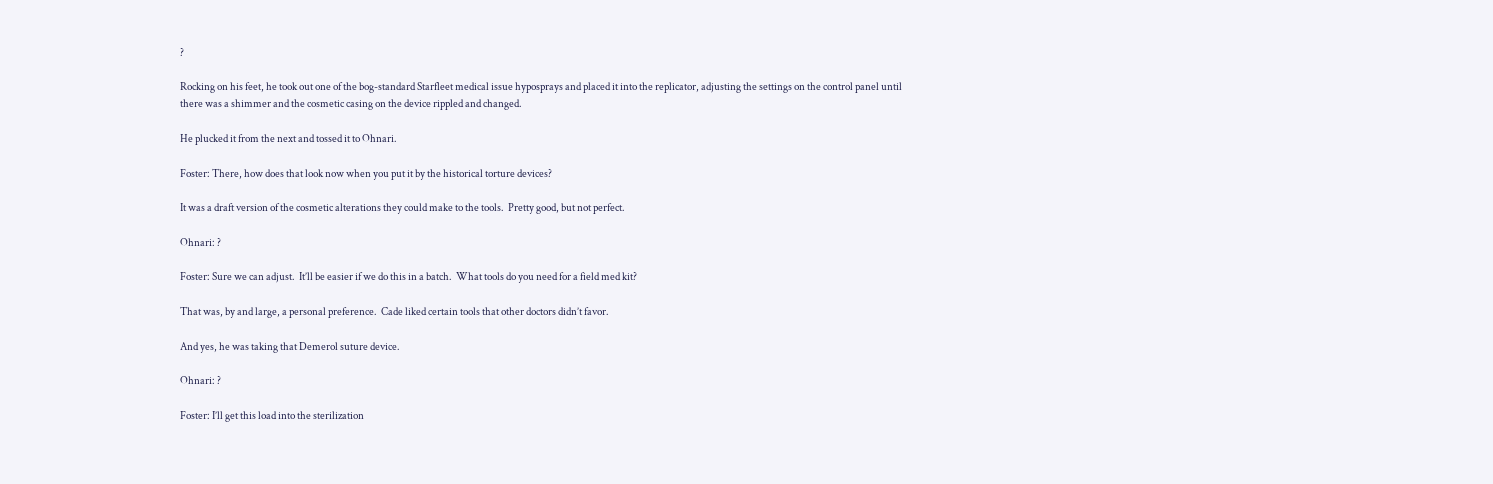?

Rocking on his feet, he took out one of the bog-standard Starfleet medical issue hyposprays and placed it into the replicator, adjusting the settings on the control panel until there was a shimmer and the cosmetic casing on the device rippled and changed.

He plucked it from the next and tossed it to Ohnari.

Foster: There, how does that look now when you put it by the historical torture devices?

It was a draft version of the cosmetic alterations they could make to the tools.  Pretty good, but not perfect.

Ohnari: ?

Foster: Sure we can adjust.  It’ll be easier if we do this in a batch.  What tools do you need for a field med kit?

That was, by and large, a personal preference.  Cade liked certain tools that other doctors didn’t favor.

And yes, he was taking that Demerol suture device.

Ohnari: ?

Foster: I’ll get this load into the sterilization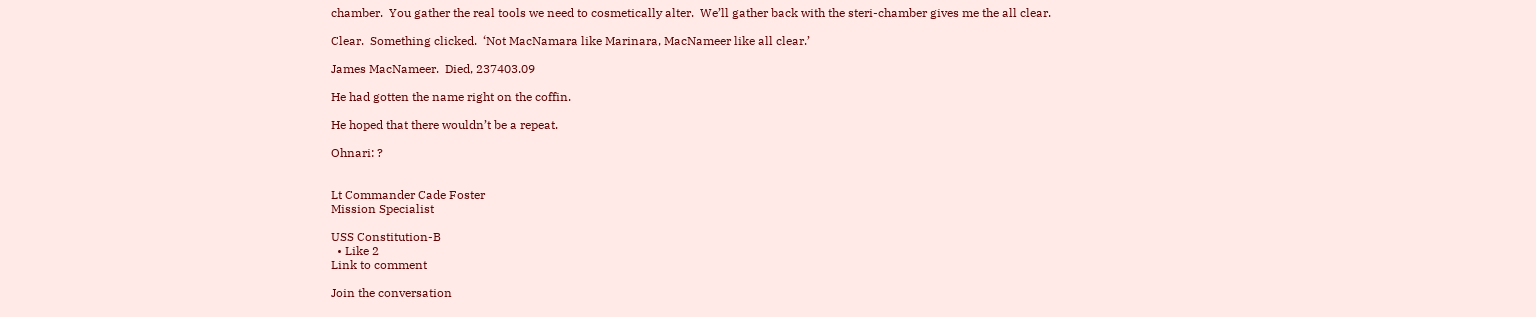chamber.  You gather the real tools we need to cosmetically alter.  We’ll gather back with the steri-chamber gives me the all clear.

Clear.  Something clicked.  ‘Not MacNamara like Marinara, MacNameer like all clear.’

James MacNameer.  Died, 237403.09

He had gotten the name right on the coffin.

He hoped that there wouldn’t be a repeat.

Ohnari: ?


Lt Commander Cade Foster
Mission Specialist

USS Constitution-B
  • Like 2
Link to comment

Join the conversation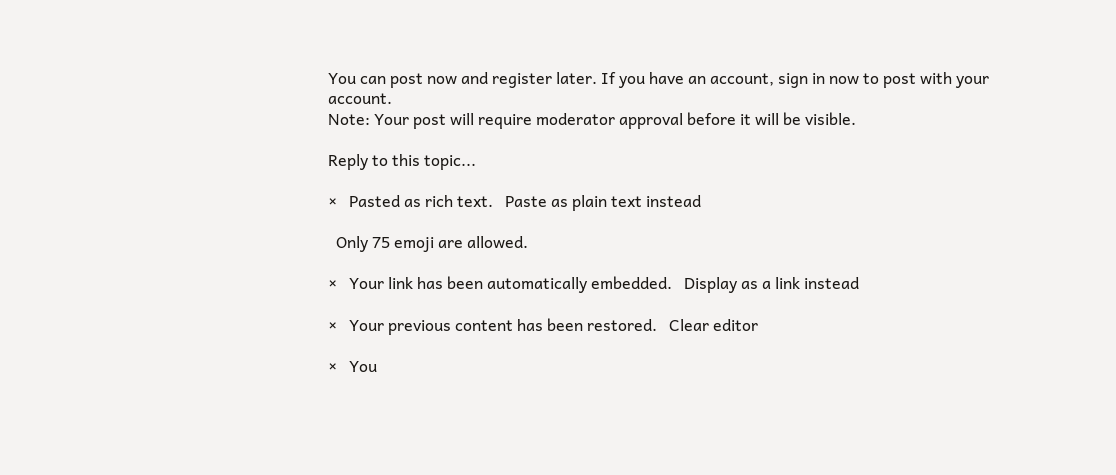You can post now and register later. If you have an account, sign in now to post with your account.
Note: Your post will require moderator approval before it will be visible.

Reply to this topic...

×   Pasted as rich text.   Paste as plain text instead

  Only 75 emoji are allowed.

×   Your link has been automatically embedded.   Display as a link instead

×   Your previous content has been restored.   Clear editor

×   You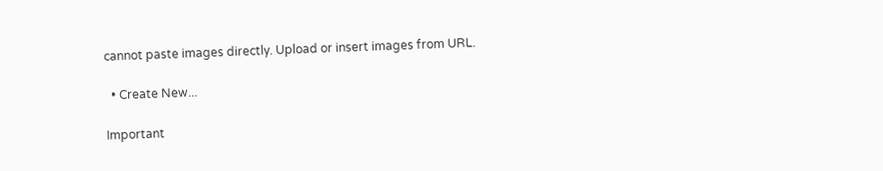cannot paste images directly. Upload or insert images from URL.

  • Create New...

Important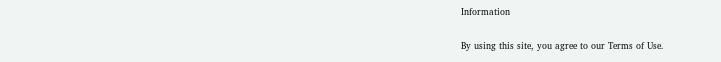Information

By using this site, you agree to our Terms of Use.